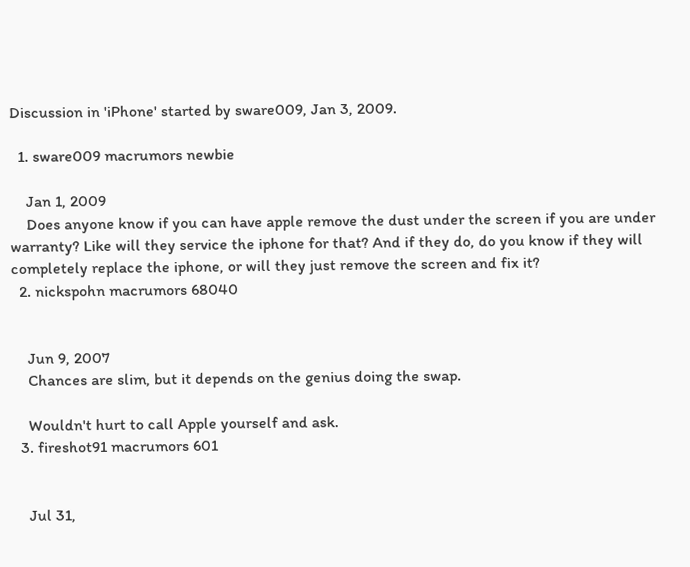Discussion in 'iPhone' started by sware009, Jan 3, 2009.

  1. sware009 macrumors newbie

    Jan 1, 2009
    Does anyone know if you can have apple remove the dust under the screen if you are under warranty? Like will they service the iphone for that? And if they do, do you know if they will completely replace the iphone, or will they just remove the screen and fix it?
  2. nickspohn macrumors 68040


    Jun 9, 2007
    Chances are slim, but it depends on the genius doing the swap.

    Wouldn't hurt to call Apple yourself and ask.
  3. fireshot91 macrumors 601


    Jul 31,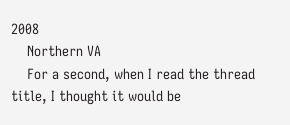2008
    Northern VA
    For a second, when I read the thread title, I thought it would be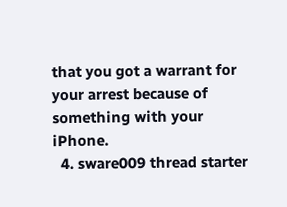that you got a warrant for your arrest because of something with your iPhone.
  4. sware009 thread starter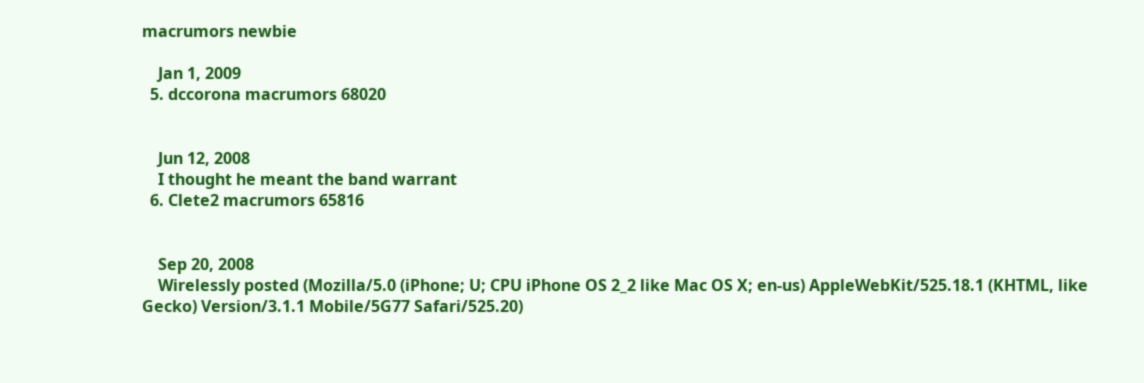macrumors newbie

    Jan 1, 2009
  5. dccorona macrumors 68020


    Jun 12, 2008
    I thought he meant the band warrant
  6. Clete2 macrumors 65816


    Sep 20, 2008
    Wirelessly posted (Mozilla/5.0 (iPhone; U; CPU iPhone OS 2_2 like Mac OS X; en-us) AppleWebKit/525.18.1 (KHTML, like Gecko) Version/3.1.1 Mobile/5G77 Safari/525.20)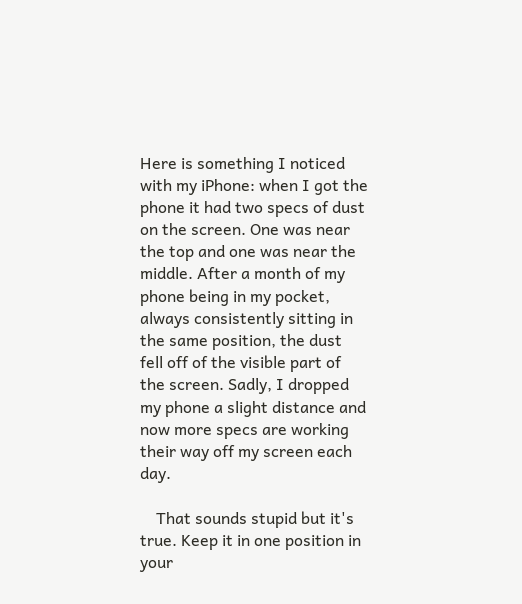Here is something I noticed with my iPhone: when I got the phone it had two specs of dust on the screen. One was near the top and one was near the middle. After a month of my phone being in my pocket, always consistently sitting in the same position, the dust fell off of the visible part of the screen. Sadly, I dropped my phone a slight distance and now more specs are working their way off my screen each day.

    That sounds stupid but it's true. Keep it in one position in your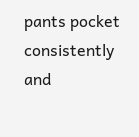pants pocket consistently and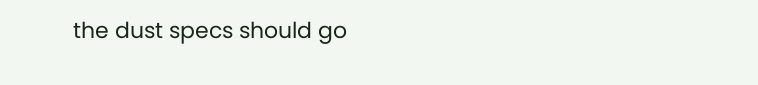the dust specs should go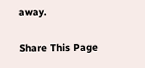away.

Share This Page